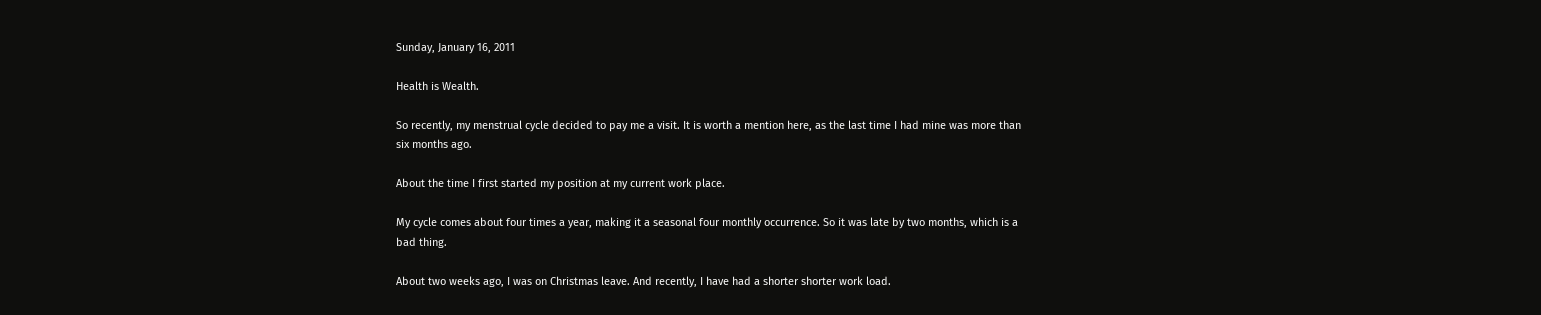Sunday, January 16, 2011

Health is Wealth.

So recently, my menstrual cycle decided to pay me a visit. It is worth a mention here, as the last time I had mine was more than six months ago.

About the time I first started my position at my current work place.

My cycle comes about four times a year, making it a seasonal four monthly occurrence. So it was late by two months, which is a bad thing.

About two weeks ago, I was on Christmas leave. And recently, I have had a shorter shorter work load.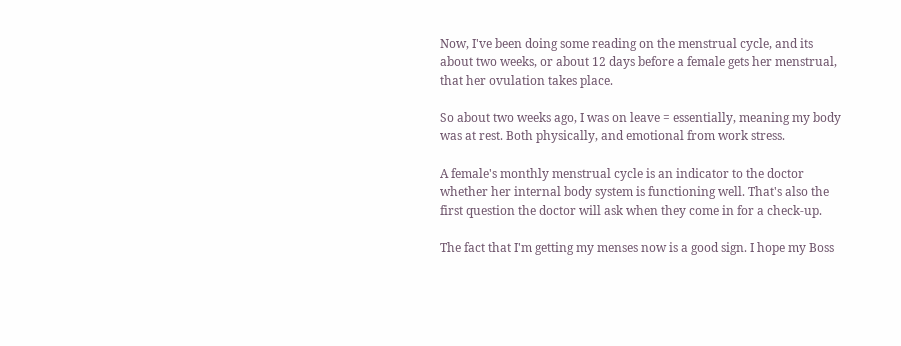Now, I've been doing some reading on the menstrual cycle, and its about two weeks, or about 12 days before a female gets her menstrual, that her ovulation takes place.

So about two weeks ago, I was on leave = essentially, meaning my body was at rest. Both physically, and emotional from work stress.

A female's monthly menstrual cycle is an indicator to the doctor whether her internal body system is functioning well. That's also the first question the doctor will ask when they come in for a check-up.

The fact that I'm getting my menses now is a good sign. I hope my Boss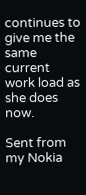continues to give me the same current work load as she does now.

Sent from my Nokia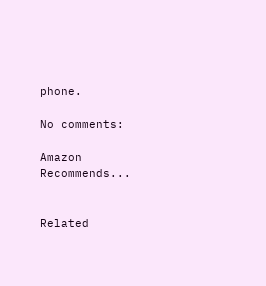phone.

No comments:

Amazon Recommends...


Related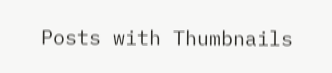Posts with Thumbnails